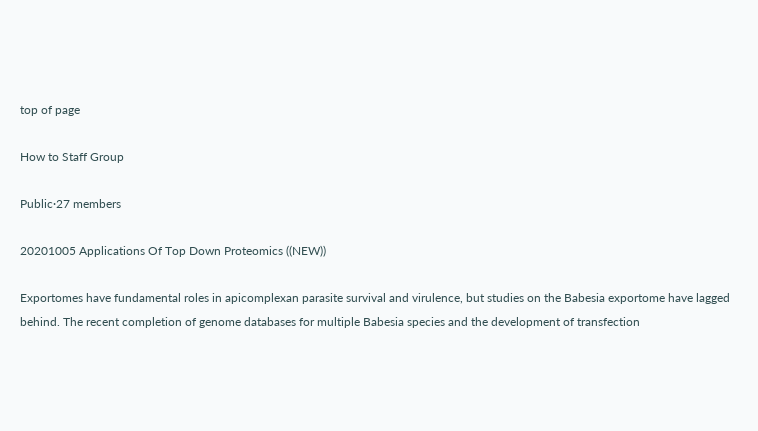top of page

How to Staff Group

Public·27 members

20201005 Applications Of Top Down Proteomics ((NEW))

Exportomes have fundamental roles in apicomplexan parasite survival and virulence, but studies on the Babesia exportome have lagged behind. The recent completion of genome databases for multiple Babesia species and the development of transfection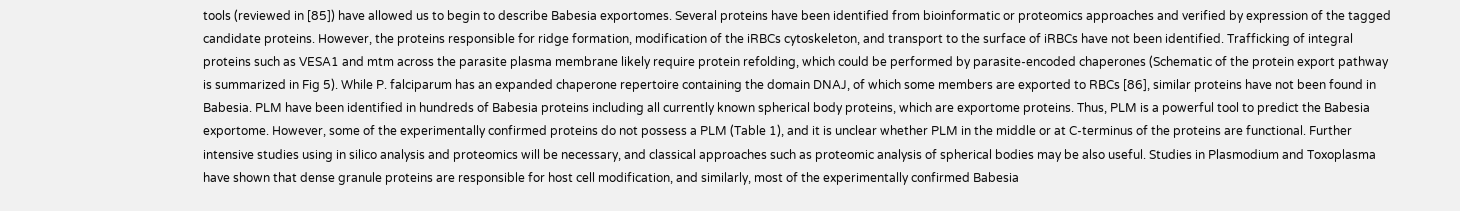tools (reviewed in [85]) have allowed us to begin to describe Babesia exportomes. Several proteins have been identified from bioinformatic or proteomics approaches and verified by expression of the tagged candidate proteins. However, the proteins responsible for ridge formation, modification of the iRBCs cytoskeleton, and transport to the surface of iRBCs have not been identified. Trafficking of integral proteins such as VESA1 and mtm across the parasite plasma membrane likely require protein refolding, which could be performed by parasite-encoded chaperones (Schematic of the protein export pathway is summarized in Fig 5). While P. falciparum has an expanded chaperone repertoire containing the domain DNAJ, of which some members are exported to RBCs [86], similar proteins have not been found in Babesia. PLM have been identified in hundreds of Babesia proteins including all currently known spherical body proteins, which are exportome proteins. Thus, PLM is a powerful tool to predict the Babesia exportome. However, some of the experimentally confirmed proteins do not possess a PLM (Table 1), and it is unclear whether PLM in the middle or at C-terminus of the proteins are functional. Further intensive studies using in silico analysis and proteomics will be necessary, and classical approaches such as proteomic analysis of spherical bodies may be also useful. Studies in Plasmodium and Toxoplasma have shown that dense granule proteins are responsible for host cell modification, and similarly, most of the experimentally confirmed Babesia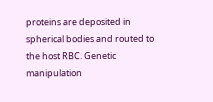proteins are deposited in spherical bodies and routed to the host RBC. Genetic manipulation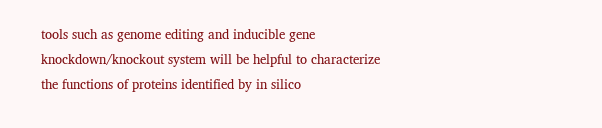tools such as genome editing and inducible gene knockdown/knockout system will be helpful to characterize the functions of proteins identified by in silico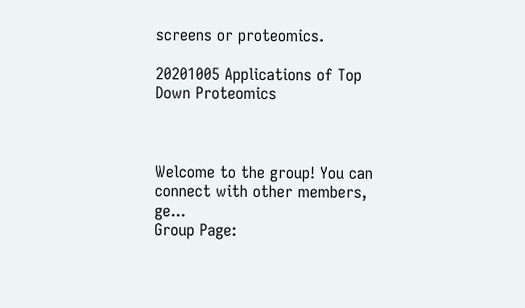screens or proteomics.

20201005 Applications of Top Down Proteomics



Welcome to the group! You can connect with other members, ge...
Group Page: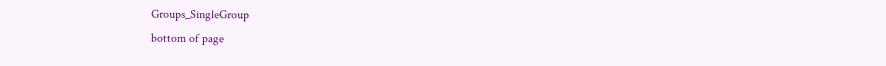Groups_SingleGroup
bottom of page